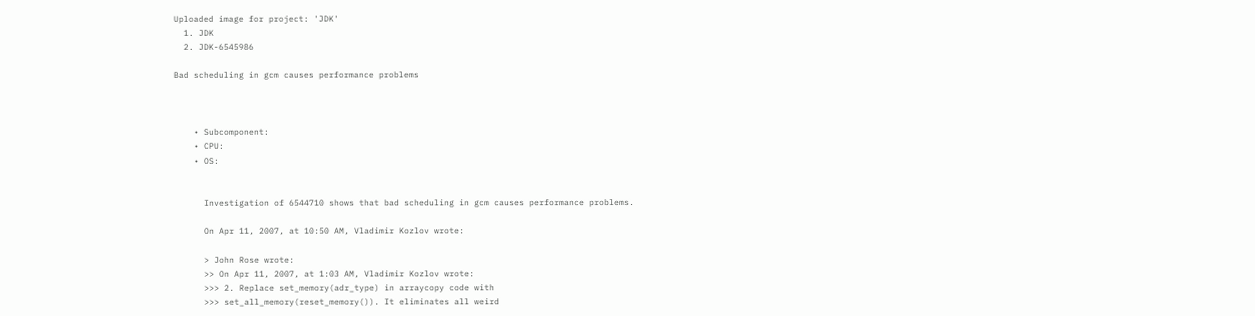Uploaded image for project: 'JDK'
  1. JDK
  2. JDK-6545986

Bad scheduling in gcm causes performance problems



    • Subcomponent:
    • CPU:
    • OS:


      Investigation of 6544710 shows that bad scheduling in gcm causes performance problems.

      On Apr 11, 2007, at 10:50 AM, Vladimir Kozlov wrote:

      > John Rose wrote:
      >> On Apr 11, 2007, at 1:03 AM, Vladimir Kozlov wrote:
      >>> 2. Replace set_memory(adr_type) in arraycopy code with
      >>> set_all_memory(reset_memory()). It eliminates all weird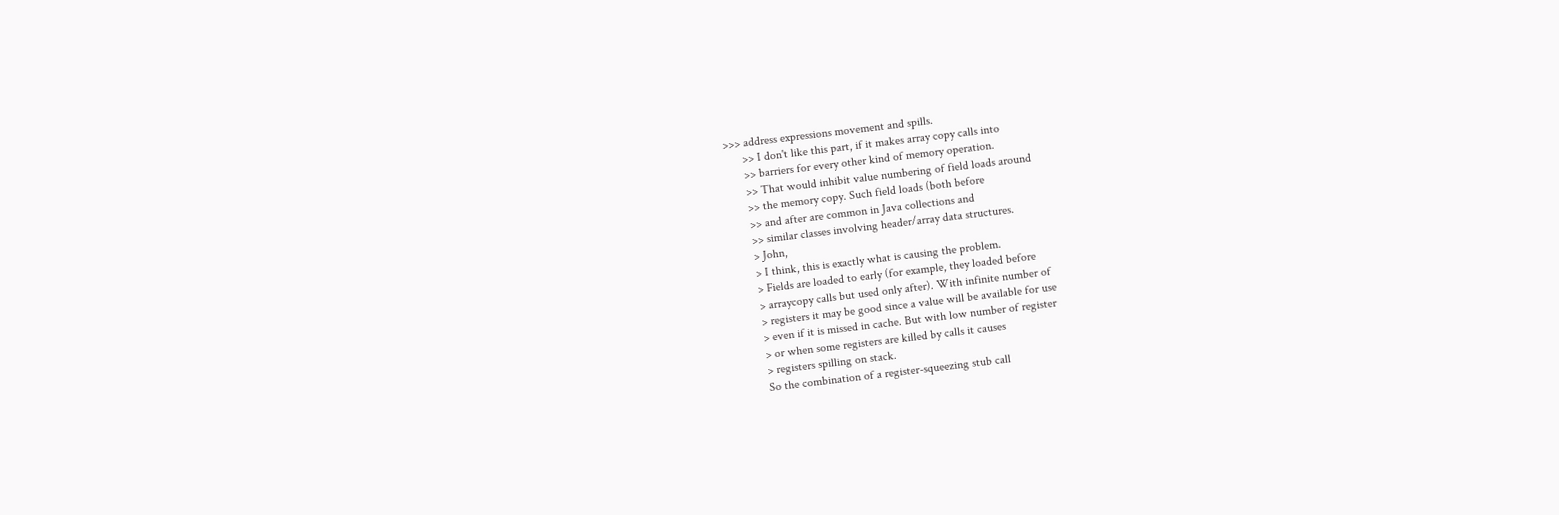>>> address expressions movement and spills.
      >> I don't like this part, if it makes array copy calls into
      >> barriers for every other kind of memory operation.
      >> That would inhibit value numbering of field loads around
      >> the memory copy. Such field loads (both before
      >> and after are common in Java collections and
      >> similar classes involving header/array data structures.
      > John,
      > I think, this is exactly what is causing the problem.
      > Fields are loaded to early (for example, they loaded before
      > arraycopy calls but used only after). With infinite number of
      > registers it may be good since a value will be available for use
      > even if it is missed in cache. But with low number of register
      > or when some registers are killed by calls it causes
      > registers spilling on stack.
      So the combination of a register-squeezing stub call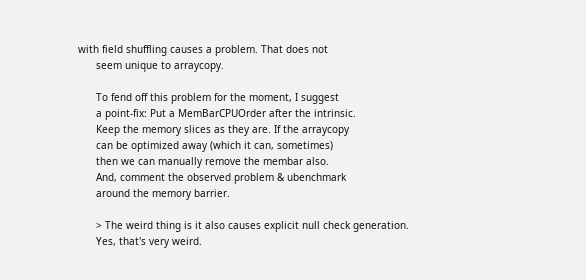with field shuffling causes a problem. That does not
      seem unique to arraycopy.

      To fend off this problem for the moment, I suggest
      a point-fix: Put a MemBarCPUOrder after the intrinsic.
      Keep the memory slices as they are. If the arraycopy
      can be optimized away (which it can, sometimes)
      then we can manually remove the membar also.
      And, comment the observed problem & ubenchmark
      around the memory barrier.

      > The weird thing is it also causes explicit null check generation.
      Yes, that's very weird.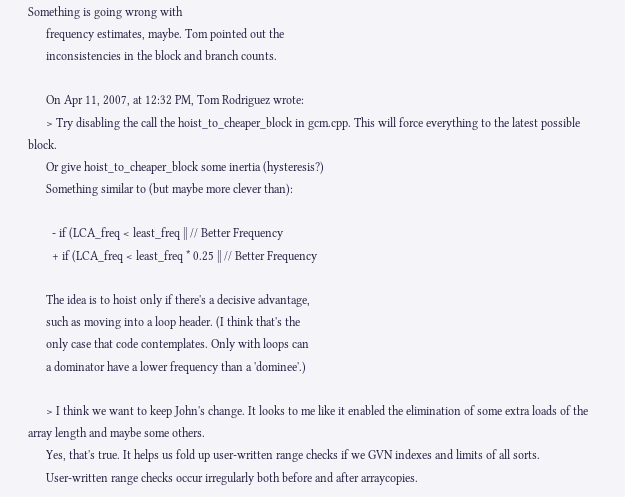Something is going wrong with
      frequency estimates, maybe. Tom pointed out the
      inconsistencies in the block and branch counts.

      On Apr 11, 2007, at 12:32 PM, Tom Rodriguez wrote:
      > Try disabling the call the hoist_to_cheaper_block in gcm.cpp. This will force everything to the latest possible block.
      Or give hoist_to_cheaper_block some inertia (hysteresis?)
      Something similar to (but maybe more clever than):

        - if (LCA_freq < least_freq || // Better Frequency
        + if (LCA_freq < least_freq * 0.25 || // Better Frequency

      The idea is to hoist only if there's a decisive advantage,
      such as moving into a loop header. (I think that's the
      only case that code contemplates. Only with loops can
      a dominator have a lower frequency than a 'dominee'.)

      > I think we want to keep John's change. It looks to me like it enabled the elimination of some extra loads of the array length and maybe some others.
      Yes, that's true. It helps us fold up user-written range checks if we GVN indexes and limits of all sorts.
      User-written range checks occur irregularly both before and after arraycopies.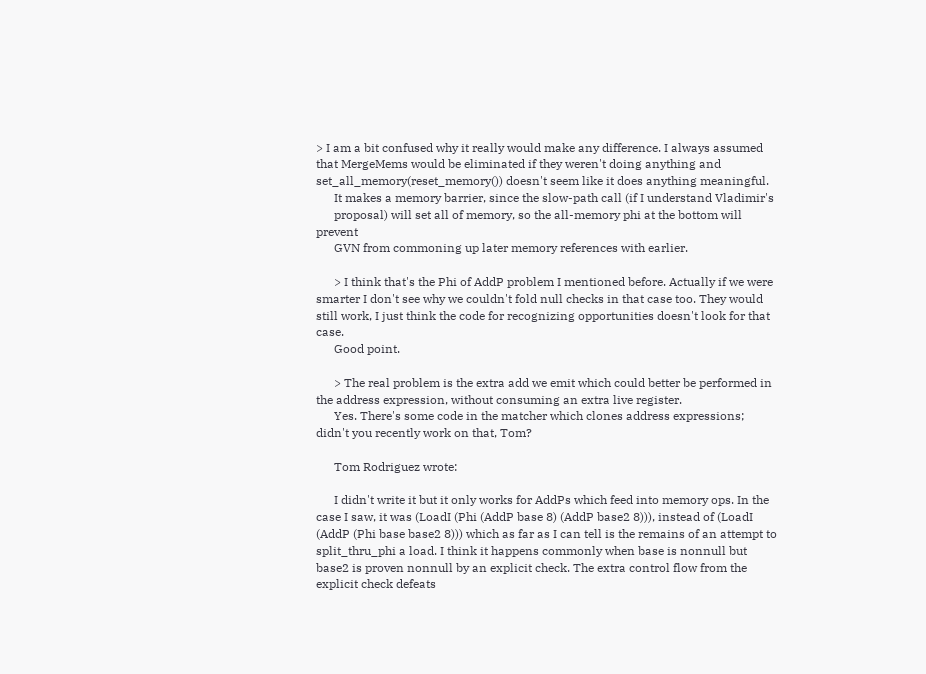> I am a bit confused why it really would make any difference. I always assumed that MergeMems would be eliminated if they weren't doing anything and set_all_memory(reset_memory()) doesn't seem like it does anything meaningful.
      It makes a memory barrier, since the slow-path call (if I understand Vladimir's
      proposal) will set all of memory, so the all-memory phi at the bottom will prevent
      GVN from commoning up later memory references with earlier.

      > I think that's the Phi of AddP problem I mentioned before. Actually if we were smarter I don't see why we couldn't fold null checks in that case too. They would still work, I just think the code for recognizing opportunities doesn't look for that case.
      Good point.

      > The real problem is the extra add we emit which could better be performed in the address expression, without consuming an extra live register.
      Yes. There's some code in the matcher which clones address expressions; didn't you recently work on that, Tom?

      Tom Rodriguez wrote:

      I didn't write it but it only works for AddPs which feed into memory ops. In the case I saw, it was (LoadI (Phi (AddP base 8) (AddP base2 8))), instead of (LoadI (AddP (Phi base base2 8))) which as far as I can tell is the remains of an attempt to split_thru_phi a load. I think it happens commonly when base is nonnull but base2 is proven nonnull by an explicit check. The extra control flow from the explicit check defeats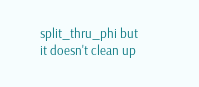split_thru_phi but it doesn't clean up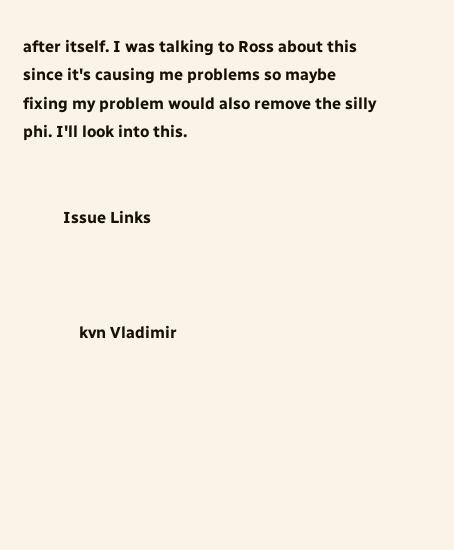after itself. I was talking to Ross about this since it's causing me problems so maybe fixing my problem would also remove the silly phi. I'll look into this.


          Issue Links



              kvn Vladimir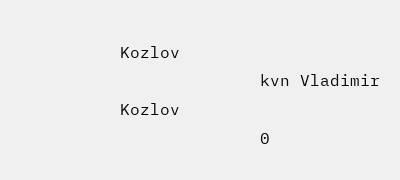Kozlov
              kvn Vladimir Kozlov
              0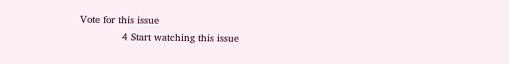Vote for this issue
              4 Start watching this issue